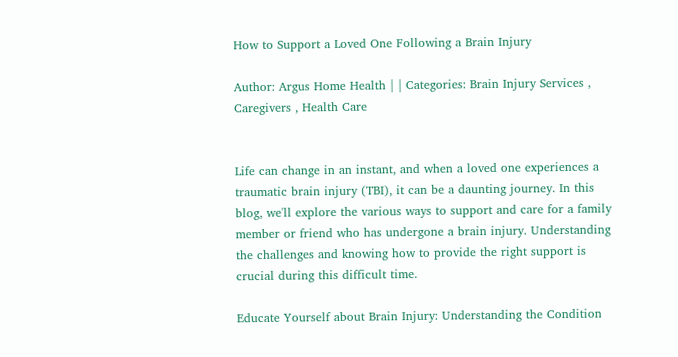How to Support a Loved One Following a Brain Injury

Author: Argus Home Health | | Categories: Brain Injury Services , Caregivers , Health Care


Life can change in an instant, and when a loved one experiences a traumatic brain injury (TBI), it can be a daunting journey. In this blog, we'll explore the various ways to support and care for a family member or friend who has undergone a brain injury. Understanding the challenges and knowing how to provide the right support is crucial during this difficult time.

Educate Yourself about Brain Injury: Understanding the Condition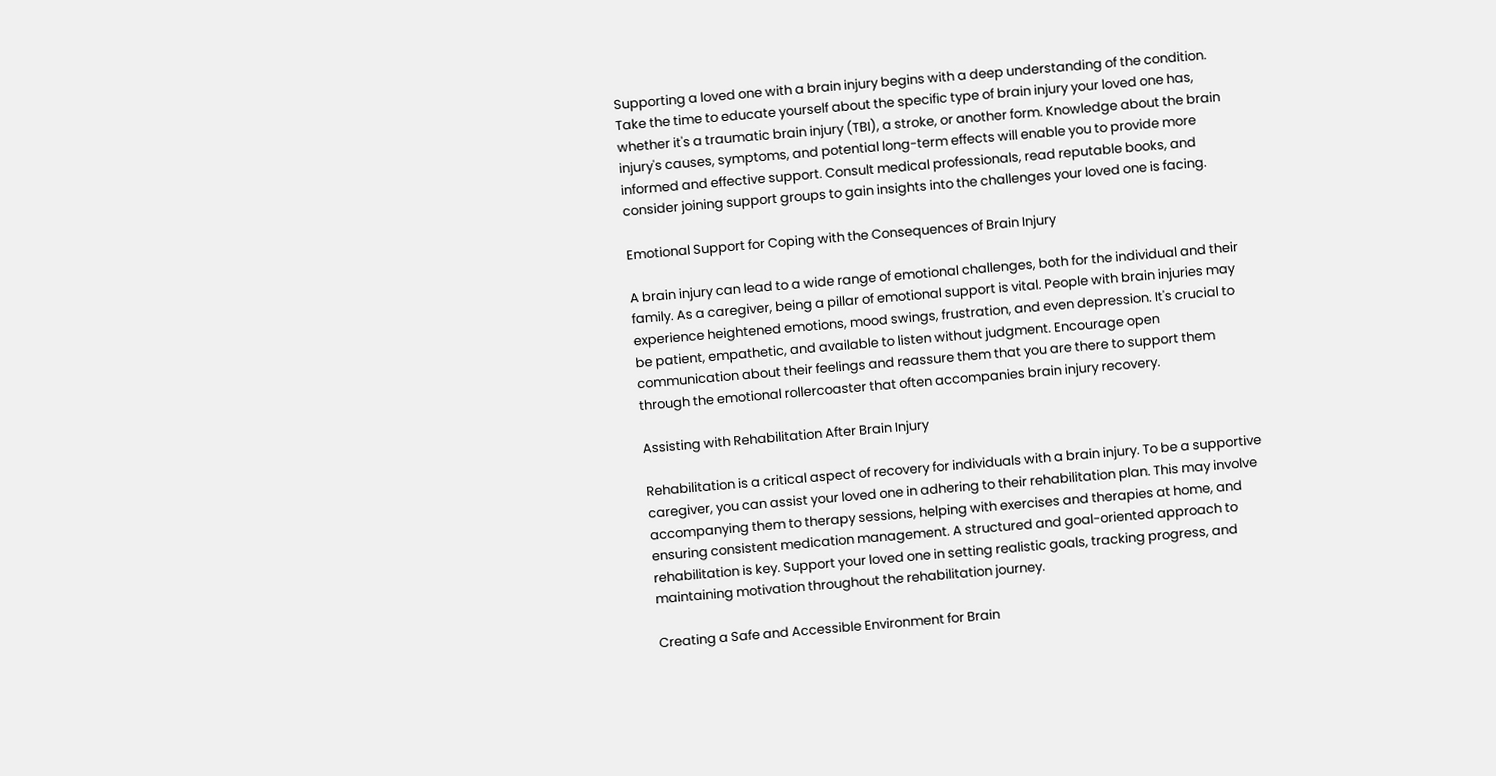Supporting a loved one with a brain injury begins with a deep understanding of the condition. Take the time to educate yourself about the specific type of brain injury your loved one has, whether it's a traumatic brain injury (TBI), a stroke, or another form. Knowledge about the brain injury's causes, symptoms, and potential long-term effects will enable you to provide more informed and effective support. Consult medical professionals, read reputable books, and consider joining support groups to gain insights into the challenges your loved one is facing.

Emotional Support for Coping with the Consequences of Brain Injury

A brain injury can lead to a wide range of emotional challenges, both for the individual and their family. As a caregiver, being a pillar of emotional support is vital. People with brain injuries may experience heightened emotions, mood swings, frustration, and even depression. It's crucial to be patient, empathetic, and available to listen without judgment. Encourage open communication about their feelings and reassure them that you are there to support them through the emotional rollercoaster that often accompanies brain injury recovery.

Assisting with Rehabilitation After Brain Injury

Rehabilitation is a critical aspect of recovery for individuals with a brain injury. To be a supportive caregiver, you can assist your loved one in adhering to their rehabilitation plan. This may involve accompanying them to therapy sessions, helping with exercises and therapies at home, and ensuring consistent medication management. A structured and goal-oriented approach to rehabilitation is key. Support your loved one in setting realistic goals, tracking progress, and maintaining motivation throughout the rehabilitation journey.

Creating a Safe and Accessible Environment for Brain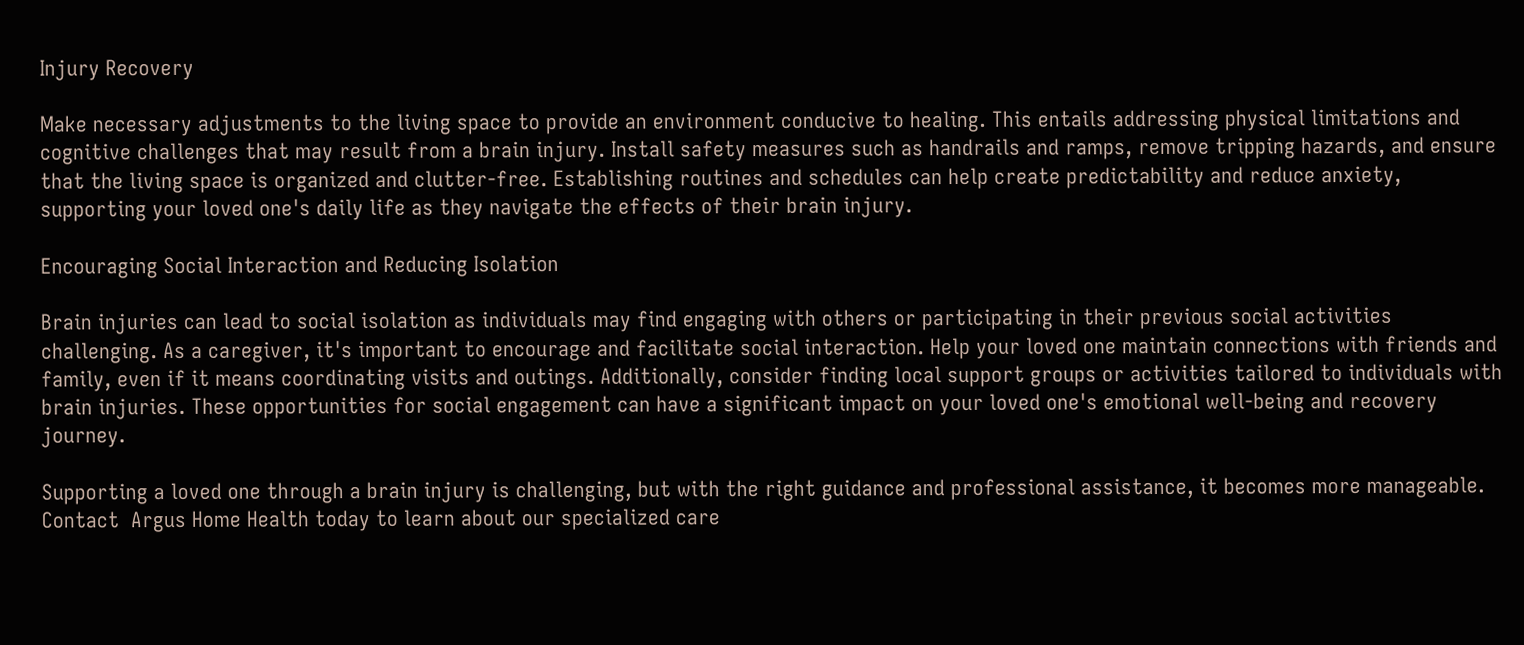Injury Recovery

Make necessary adjustments to the living space to provide an environment conducive to healing. This entails addressing physical limitations and cognitive challenges that may result from a brain injury. Install safety measures such as handrails and ramps, remove tripping hazards, and ensure that the living space is organized and clutter-free. Establishing routines and schedules can help create predictability and reduce anxiety, supporting your loved one's daily life as they navigate the effects of their brain injury.

Encouraging Social Interaction and Reducing Isolation

Brain injuries can lead to social isolation as individuals may find engaging with others or participating in their previous social activities challenging. As a caregiver, it's important to encourage and facilitate social interaction. Help your loved one maintain connections with friends and family, even if it means coordinating visits and outings. Additionally, consider finding local support groups or activities tailored to individuals with brain injuries. These opportunities for social engagement can have a significant impact on your loved one's emotional well-being and recovery journey.

Supporting a loved one through a brain injury is challenging, but with the right guidance and professional assistance, it becomes more manageable. Contact  Argus Home Health today to learn about our specialized care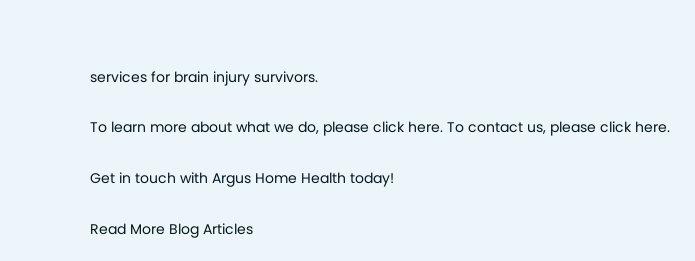services for brain injury survivors.

To learn more about what we do, please click here. To contact us, please click here.

Get in touch with Argus Home Health today!

Read More Blog Articles